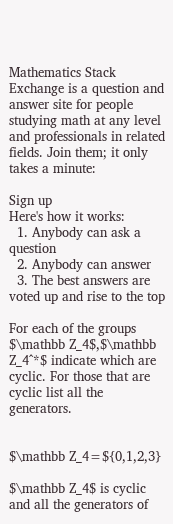Mathematics Stack Exchange is a question and answer site for people studying math at any level and professionals in related fields. Join them; it only takes a minute:

Sign up
Here's how it works:
  1. Anybody can ask a question
  2. Anybody can answer
  3. The best answers are voted up and rise to the top

For each of the groups $\mathbb Z_4$,$\mathbb Z_4^*$ indicate which are cyclic. For those that are cyclic list all the generators.


$\mathbb Z_4=${0,1,2,3}

$\mathbb Z_4$ is cyclic and all the generators of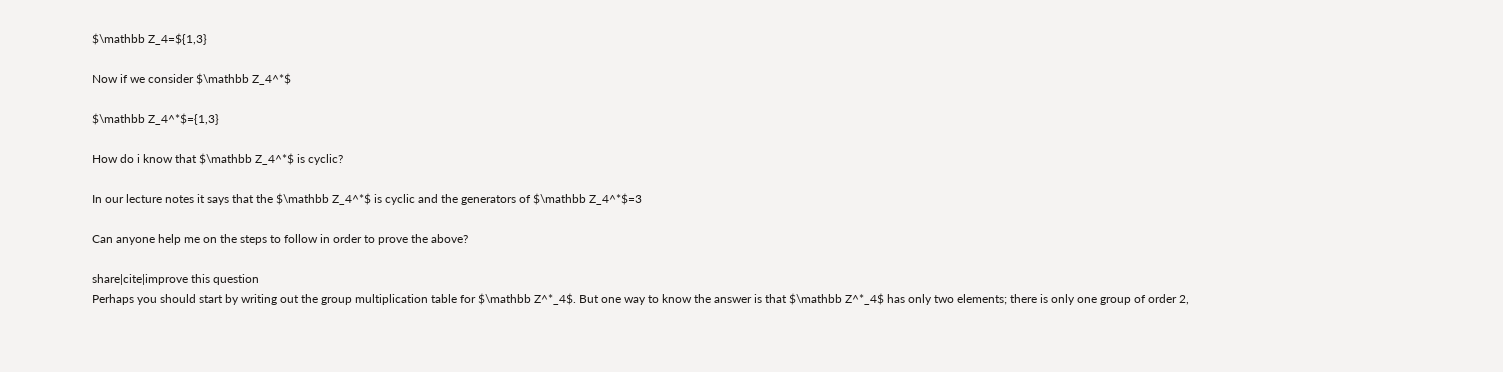$\mathbb Z_4=${1,3}

Now if we consider $\mathbb Z_4^*$

$\mathbb Z_4^*$={1,3}

How do i know that $\mathbb Z_4^*$ is cyclic?

In our lecture notes it says that the $\mathbb Z_4^*$ is cyclic and the generators of $\mathbb Z_4^*$=3

Can anyone help me on the steps to follow in order to prove the above?

share|cite|improve this question
Perhaps you should start by writing out the group multiplication table for $\mathbb Z^*_4$. But one way to know the answer is that $\mathbb Z^*_4$ has only two elements; there is only one group of order 2,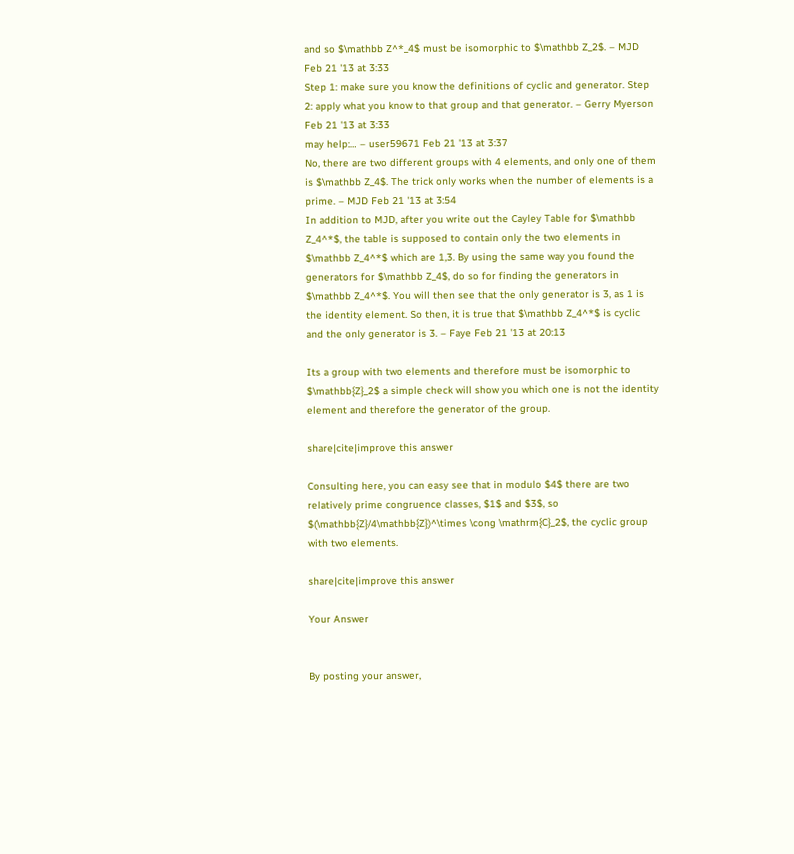and so $\mathbb Z^*_4$ must be isomorphic to $\mathbb Z_2$. – MJD Feb 21 '13 at 3:33
Step 1: make sure you know the definitions of cyclic and generator. Step 2: apply what you know to that group and that generator. – Gerry Myerson Feb 21 '13 at 3:33
may help:… – user59671 Feb 21 '13 at 3:37
No, there are two different groups with 4 elements, and only one of them is $\mathbb Z_4$. The trick only works when the number of elements is a prime. – MJD Feb 21 '13 at 3:54
In addition to MJD, after you write out the Cayley Table for $\mathbb Z_4^*$, the table is supposed to contain only the two elements in $\mathbb Z_4^*$ which are 1,3. By using the same way you found the generators for $\mathbb Z_4$, do so for finding the generators in $\mathbb Z_4^*$. You will then see that the only generator is 3, as 1 is the identity element. So then, it is true that $\mathbb Z_4^*$ is cyclic and the only generator is 3. – Faye Feb 21 '13 at 20:13

Its a group with two elements and therefore must be isomorphic to $\mathbb{Z}_2$ a simple check will show you which one is not the identity element and therefore the generator of the group.

share|cite|improve this answer

Consulting here, you can easy see that in modulo $4$ there are two relatively prime congruence classes, $1$ and $3$, so $(\mathbb{Z}/4\mathbb{Z})^\times \cong \mathrm{C}_2$, the cyclic group with two elements.

share|cite|improve this answer

Your Answer


By posting your answer,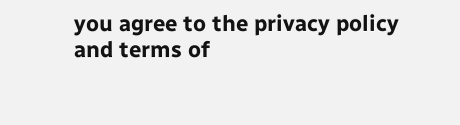you agree to the privacy policy and terms of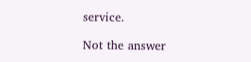service.

Not the answer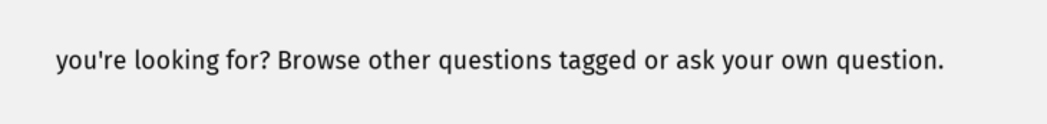you're looking for? Browse other questions tagged or ask your own question.